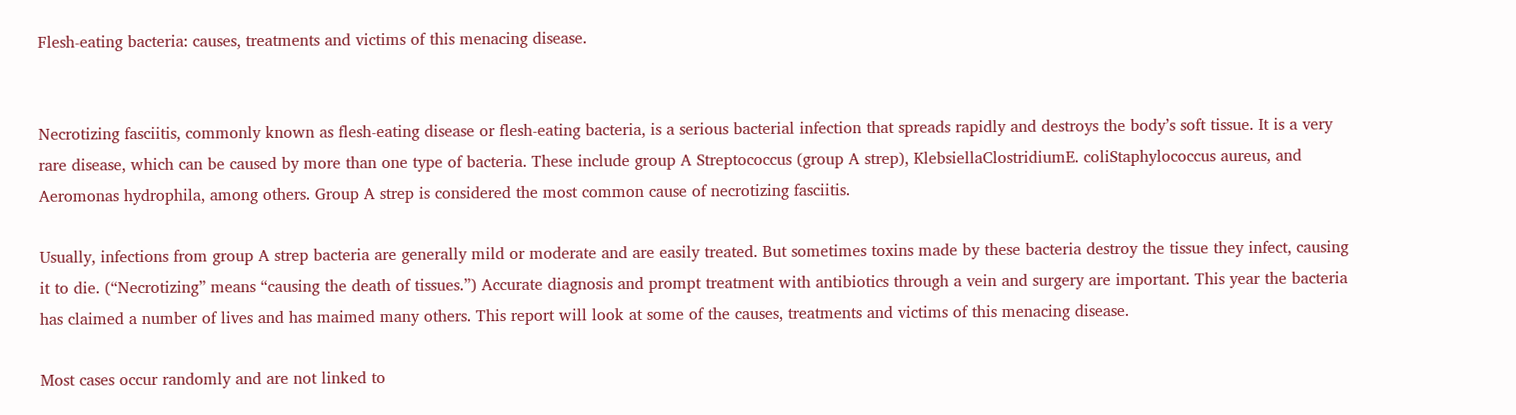Flesh-eating bacteria: causes, treatments and victims of this menacing disease.


Necrotizing fasciitis, commonly known as flesh-eating disease or flesh-eating bacteria, is a serious bacterial infection that spreads rapidly and destroys the body’s soft tissue. It is a very rare disease, which can be caused by more than one type of bacteria. These include group A Streptococcus (group A strep), KlebsiellaClostridiumE. coliStaphylococcus aureus, and Aeromonas hydrophila, among others. Group A strep is considered the most common cause of necrotizing fasciitis.

Usually, infections from group A strep bacteria are generally mild or moderate and are easily treated. But sometimes toxins made by these bacteria destroy the tissue they infect, causing it to die. (“Necrotizing” means “causing the death of tissues.”) Accurate diagnosis and prompt treatment with antibiotics through a vein and surgery are important. This year the bacteria has claimed a number of lives and has maimed many others. This report will look at some of the causes, treatments and victims of this menacing disease.

Most cases occur randomly and are not linked to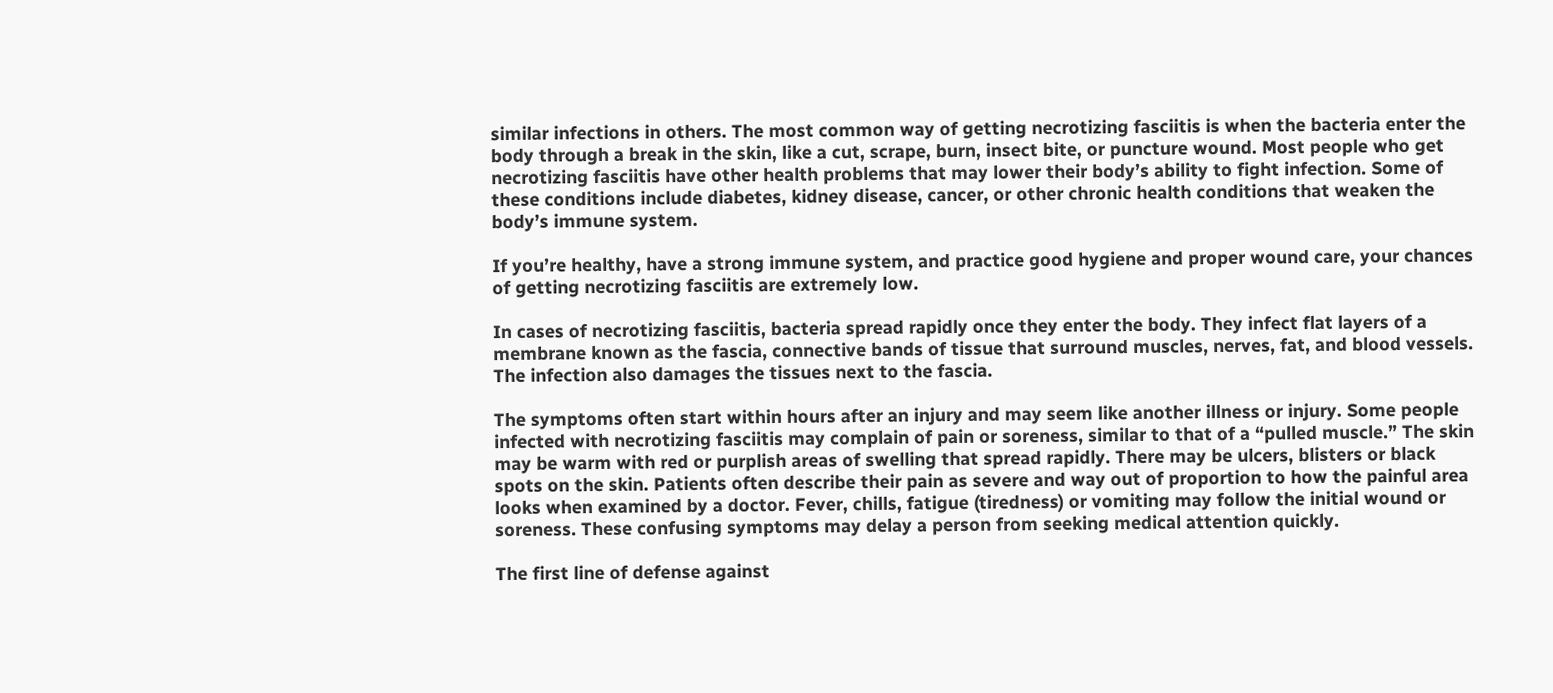similar infections in others. The most common way of getting necrotizing fasciitis is when the bacteria enter the body through a break in the skin, like a cut, scrape, burn, insect bite, or puncture wound. Most people who get necrotizing fasciitis have other health problems that may lower their body’s ability to fight infection. Some of these conditions include diabetes, kidney disease, cancer, or other chronic health conditions that weaken the body’s immune system.

If you’re healthy, have a strong immune system, and practice good hygiene and proper wound care, your chances of getting necrotizing fasciitis are extremely low.

In cases of necrotizing fasciitis, bacteria spread rapidly once they enter the body. They infect flat layers of a membrane known as the fascia, connective bands of tissue that surround muscles, nerves, fat, and blood vessels. The infection also damages the tissues next to the fascia.

The symptoms often start within hours after an injury and may seem like another illness or injury. Some people infected with necrotizing fasciitis may complain of pain or soreness, similar to that of a “pulled muscle.” The skin may be warm with red or purplish areas of swelling that spread rapidly. There may be ulcers, blisters or black spots on the skin. Patients often describe their pain as severe and way out of proportion to how the painful area looks when examined by a doctor. Fever, chills, fatigue (tiredness) or vomiting may follow the initial wound or soreness. These confusing symptoms may delay a person from seeking medical attention quickly.

The first line of defense against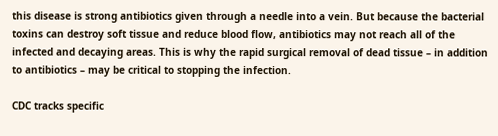this disease is strong antibiotics given through a needle into a vein. But because the bacterial toxins can destroy soft tissue and reduce blood flow, antibiotics may not reach all of the infected and decaying areas. This is why the rapid surgical removal of dead tissue – in addition to antibiotics – may be critical to stopping the infection.

CDC tracks specific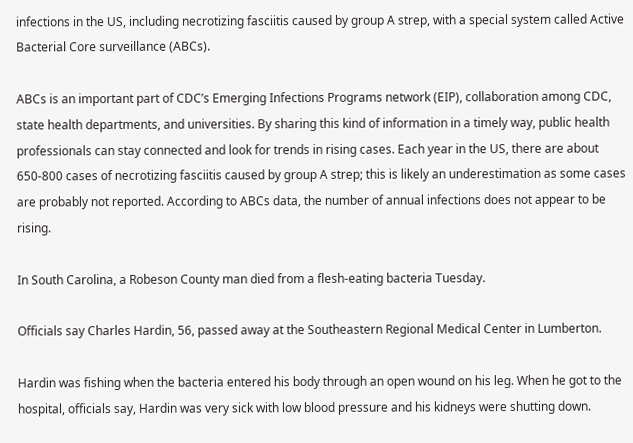infections in the US, including necrotizing fasciitis caused by group A strep, with a special system called Active Bacterial Core surveillance (ABCs).

ABCs is an important part of CDC’s Emerging Infections Programs network (EIP), collaboration among CDC, state health departments, and universities. By sharing this kind of information in a timely way, public health professionals can stay connected and look for trends in rising cases. Each year in the US, there are about 650-800 cases of necrotizing fasciitis caused by group A strep; this is likely an underestimation as some cases are probably not reported. According to ABCs data, the number of annual infections does not appear to be rising.

In South Carolina, a Robeson County man died from a flesh-eating bacteria Tuesday.

Officials say Charles Hardin, 56, passed away at the Southeastern Regional Medical Center in Lumberton.

Hardin was fishing when the bacteria entered his body through an open wound on his leg. When he got to the hospital, officials say, Hardin was very sick with low blood pressure and his kidneys were shutting down.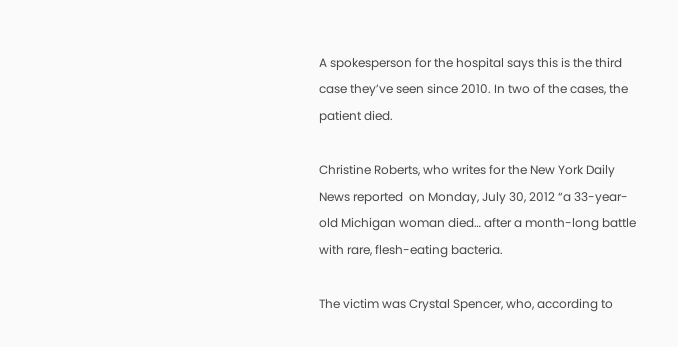A spokesperson for the hospital says this is the third case they’ve seen since 2010. In two of the cases, the patient died.

Christine Roberts, who writes for the New York Daily News reported  on Monday, July 30, 2012 “a 33-year-old Michigan woman died… after a month-long battle with rare, flesh-eating bacteria.

The victim was Crystal Spencer, who, according to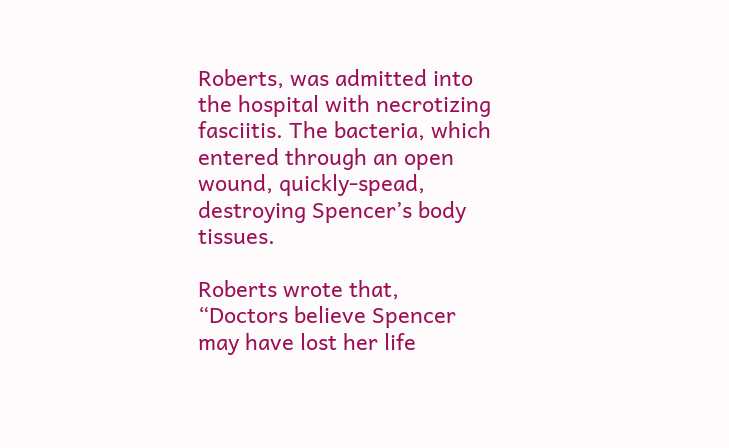Roberts, was admitted into the hospital with necrotizing fasciitis. The bacteria, which entered through an open wound, quickly-spead, destroying Spencer’s body tissues.

Roberts wrote that, “Doctors believe Spencer may have lost her life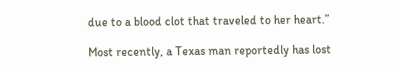due to a blood clot that traveled to her heart.”

Most recently, a Texas man reportedly has lost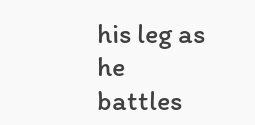his leg as he battles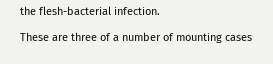the flesh-bacterial infection.

These are three of a number of mounting cases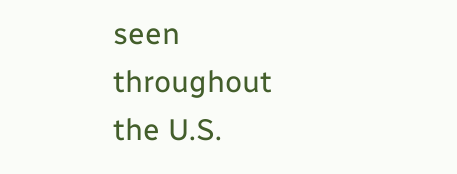seen throughout the U.S.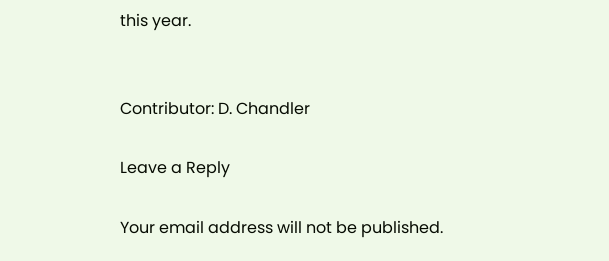this year.


Contributor: D. Chandler

Leave a Reply

Your email address will not be published.